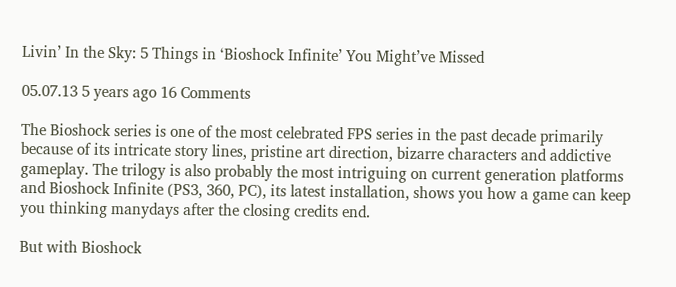Livin’ In the Sky: 5 Things in ‘Bioshock Infinite’ You Might’ve Missed

05.07.13 5 years ago 16 Comments

The Bioshock series is one of the most celebrated FPS series in the past decade primarily because of its intricate story lines, pristine art direction, bizarre characters and addictive gameplay. The trilogy is also probably the most intriguing on current generation platforms and Bioshock Infinite (PS3, 360, PC), its latest installation, shows you how a game can keep you thinking manydays after the closing credits end.

But with Bioshock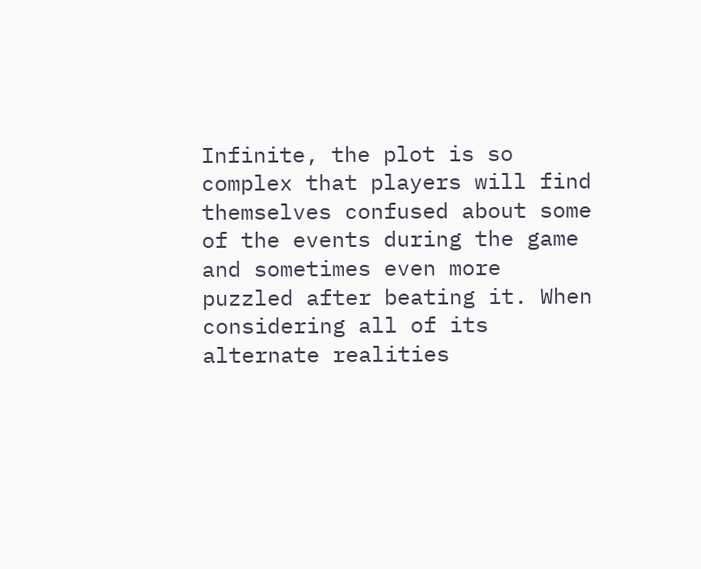Infinite, the plot is so complex that players will find themselves confused about some of the events during the game and sometimes even more puzzled after beating it. When considering all of its alternate realities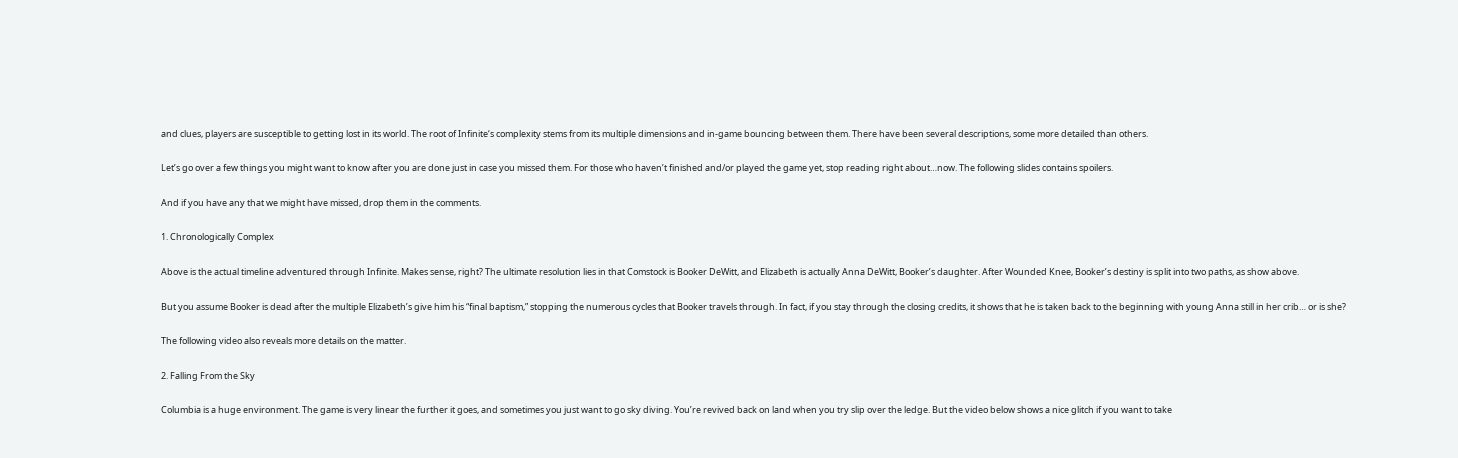and clues, players are susceptible to getting lost in its world. The root of Infinite‘s complexity stems from its multiple dimensions and in-game bouncing between them. There have been several descriptions, some more detailed than others.

Let’s go over a few things you might want to know after you are done just in case you missed them. For those who haven’t finished and/or played the game yet, stop reading right about…now. The following slides contains spoilers.

And if you have any that we might have missed, drop them in the comments.

1. Chronologically Complex

Above is the actual timeline adventured through Infinite. Makes sense, right? The ultimate resolution lies in that Comstock is Booker DeWitt, and Elizabeth is actually Anna DeWitt, Booker’s daughter. After Wounded Knee, Booker’s destiny is split into two paths, as show above.

But you assume Booker is dead after the multiple Elizabeth’s give him his “final baptism,” stopping the numerous cycles that Booker travels through. In fact, if you stay through the closing credits, it shows that he is taken back to the beginning with young Anna still in her crib… or is she?

The following video also reveals more details on the matter.

2. Falling From the Sky

Columbia is a huge environment. The game is very linear the further it goes, and sometimes you just want to go sky diving. You’re revived back on land when you try slip over the ledge. But the video below shows a nice glitch if you want to take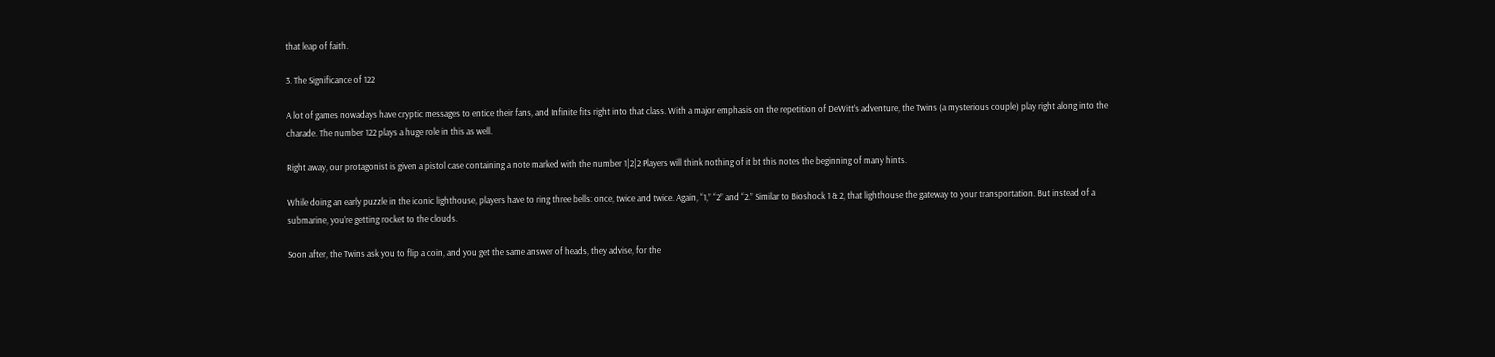that leap of faith.

3. The Significance of 122

A lot of games nowadays have cryptic messages to entice their fans, and Infinite fits right into that class. With a major emphasis on the repetition of DeWitt’s adventure, the Twins (a mysterious couple) play right along into the charade. The number 122 plays a huge role in this as well.

Right away, our protagonist is given a pistol case containing a note marked with the number 1|2|2 Players will think nothing of it bt this notes the beginning of many hints.

While doing an early puzzle in the iconic lighthouse, players have to ring three bells: once, twice and twice. Again, “1,” “2” and “2.” Similar to Bioshock 1 & 2, that lighthouse the gateway to your transportation. But instead of a submarine, you’re getting rocket to the clouds.

Soon after, the Twins ask you to flip a coin, and you get the same answer of heads, they advise, for the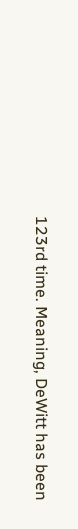123rd time. Meaning, DeWitt has been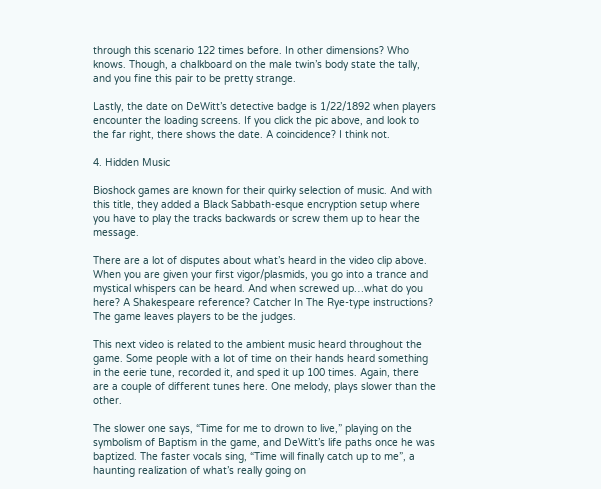through this scenario 122 times before. In other dimensions? Who knows. Though, a chalkboard on the male twin’s body state the tally, and you fine this pair to be pretty strange.

Lastly, the date on DeWitt’s detective badge is 1/22/1892 when players encounter the loading screens. If you click the pic above, and look to the far right, there shows the date. A coincidence? I think not.

4. Hidden Music

Bioshock games are known for their quirky selection of music. And with this title, they added a Black Sabbath-esque encryption setup where you have to play the tracks backwards or screw them up to hear the message.

There are a lot of disputes about what’s heard in the video clip above. When you are given your first vigor/plasmids, you go into a trance and mystical whispers can be heard. And when screwed up…what do you here? A Shakespeare reference? Catcher In The Rye-type instructions? The game leaves players to be the judges.

This next video is related to the ambient music heard throughout the game. Some people with a lot of time on their hands heard something in the eerie tune, recorded it, and sped it up 100 times. Again, there are a couple of different tunes here. One melody, plays slower than the other.

The slower one says, “Time for me to drown to live,” playing on the symbolism of Baptism in the game, and DeWitt’s life paths once he was baptized. The faster vocals sing, “Time will finally catch up to me”, a haunting realization of what’s really going on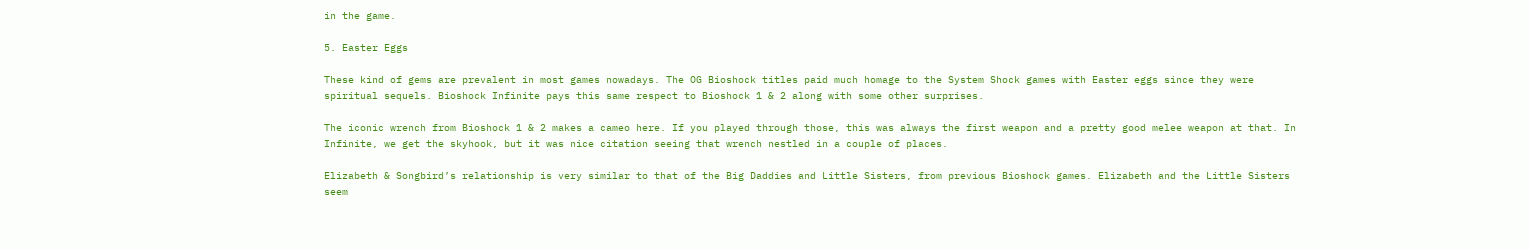in the game.

5. Easter Eggs

These kind of gems are prevalent in most games nowadays. The OG Bioshock titles paid much homage to the System Shock games with Easter eggs since they were spiritual sequels. Bioshock Infinite pays this same respect to Bioshock 1 & 2 along with some other surprises.

The iconic wrench from Bioshock 1 & 2 makes a cameo here. If you played through those, this was always the first weapon and a pretty good melee weapon at that. In Infinite, we get the skyhook, but it was nice citation seeing that wrench nestled in a couple of places.

Elizabeth & Songbird’s relationship is very similar to that of the Big Daddies and Little Sisters, from previous Bioshock games. Elizabeth and the Little Sisters seem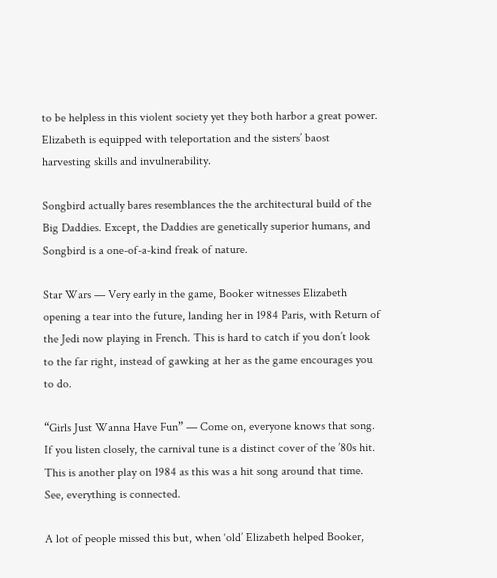to be helpless in this violent society yet they both harbor a great power. Elizabeth is equipped with teleportation and the sisters’ baost harvesting skills and invulnerability.

Songbird actually bares resemblances the the architectural build of the Big Daddies. Except, the Daddies are genetically superior humans, and Songbird is a one-of-a-kind freak of nature.

Star Wars — Very early in the game, Booker witnesses Elizabeth opening a tear into the future, landing her in 1984 Paris, with Return of the Jedi now playing in French. This is hard to catch if you don’t look to the far right, instead of gawking at her as the game encourages you to do.

“Girls Just Wanna Have Fun” — Come on, everyone knows that song. If you listen closely, the carnival tune is a distinct cover of the ’80s hit. This is another play on 1984 as this was a hit song around that time. See, everything is connected.

A lot of people missed this but, when ‘old’ Elizabeth helped Booker,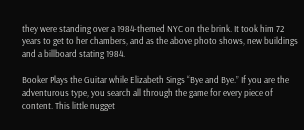they were standing over a 1984-themed NYC on the brink. It took him 72 years to get to her chambers, and as the above photo shows, new buildings and a billboard stating 1984.

Booker Plays the Guitar while Elizabeth Sings “Bye and Bye.” If you are the adventurous type, you search all through the game for every piece of content. This little nugget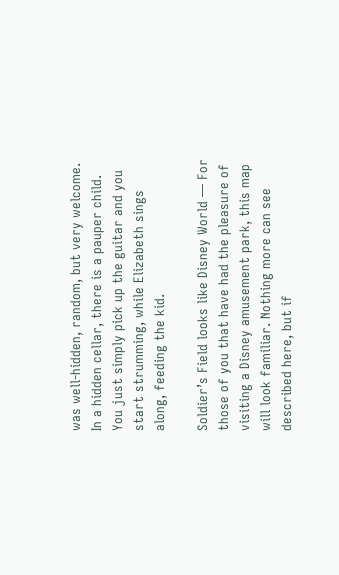was well-hidden, random, but very welcome. In a hidden cellar, there is a pauper child. You just simply pick up the guitar and you start strumming, while Elizabeth sings along, feeding the kid.

Soldier’s Field looks like Disney World — For those of you that have had the pleasure of visiting a Disney amusement park, this map will look familiar. Nothing more can see described here, but if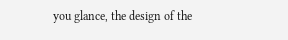you glance, the design of the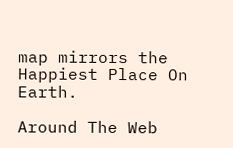map mirrors the Happiest Place On Earth.

Around The Web